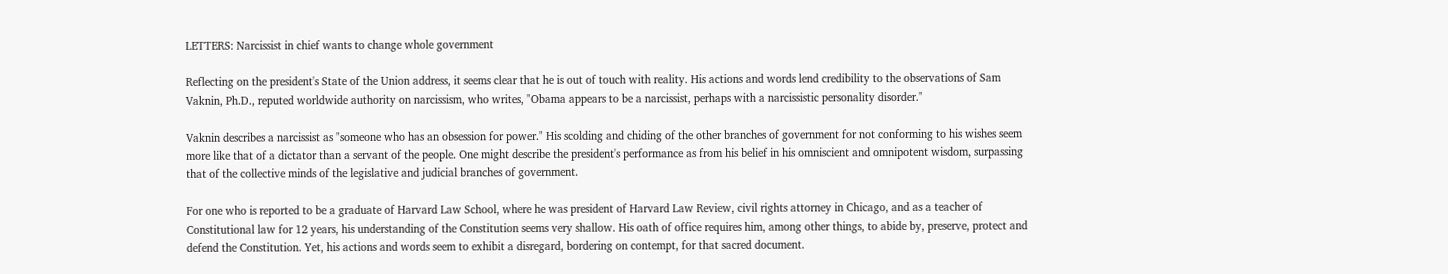LETTERS: Narcissist in chief wants to change whole government

Reflecting on the president's State of the Union address, it seems clear that he is out of touch with reality. His actions and words lend credibility to the observations of Sam Vaknin, Ph.D., reputed worldwide authority on narcissism, who writes, "Obama appears to be a narcissist, perhaps with a narcissistic personality disorder."

Vaknin describes a narcissist as "someone who has an obsession for power." His scolding and chiding of the other branches of government for not conforming to his wishes seem more like that of a dictator than a servant of the people. One might describe the president's performance as from his belief in his omniscient and omnipotent wisdom, surpassing that of the collective minds of the legislative and judicial branches of government.

For one who is reported to be a graduate of Harvard Law School, where he was president of Harvard Law Review, civil rights attorney in Chicago, and as a teacher of Constitutional law for 12 years, his understanding of the Constitution seems very shallow. His oath of office requires him, among other things, to abide by, preserve, protect and defend the Constitution. Yet, his actions and words seem to exhibit a disregard, bordering on contempt, for that sacred document.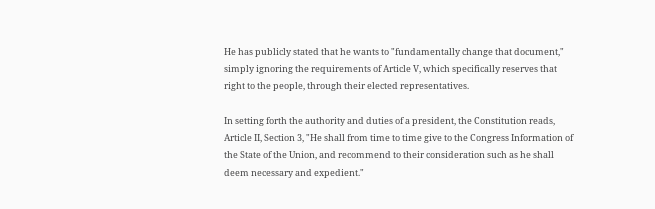He has publicly stated that he wants to "fundamentally change that document," simply ignoring the requirements of Article V, which specifically reserves that right to the people, through their elected representatives.

In setting forth the authority and duties of a president, the Constitution reads, Article II, Section 3, "He shall from time to time give to the Congress Information of the State of the Union, and recommend to their consideration such as he shall deem necessary and expedient."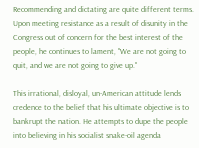Recommending and dictating are quite different terms. Upon meeting resistance as a result of disunity in the Congress out of concern for the best interest of the people, he continues to lament, "We are not going to quit, and we are not going to give up."

This irrational, disloyal, un-American attitude lends credence to the belief that his ultimate objective is to bankrupt the nation. He attempts to dupe the people into believing in his socialist snake-oil agenda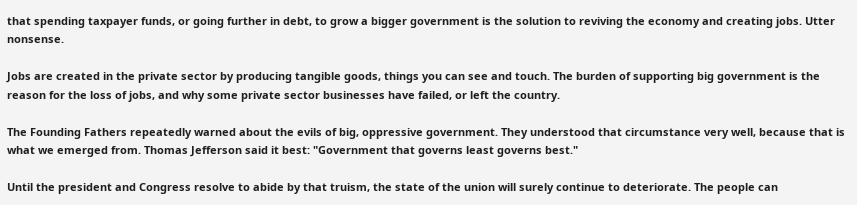that spending taxpayer funds, or going further in debt, to grow a bigger government is the solution to reviving the economy and creating jobs. Utter nonsense.

Jobs are created in the private sector by producing tangible goods, things you can see and touch. The burden of supporting big government is the reason for the loss of jobs, and why some private sector businesses have failed, or left the country.

The Founding Fathers repeatedly warned about the evils of big, oppressive government. They understood that circumstance very well, because that is what we emerged from. Thomas Jefferson said it best: "Government that governs least governs best."

Until the president and Congress resolve to abide by that truism, the state of the union will surely continue to deteriorate. The people can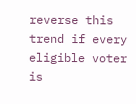reverse this trend if every eligible voter is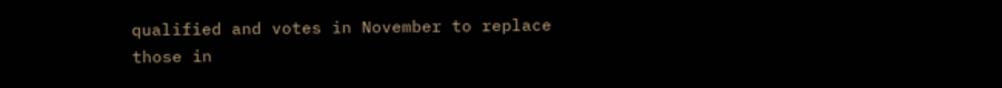qualified and votes in November to replace those in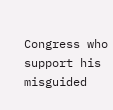Congress who support his misguided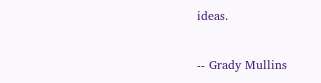ideas.

-- Grady Mullins